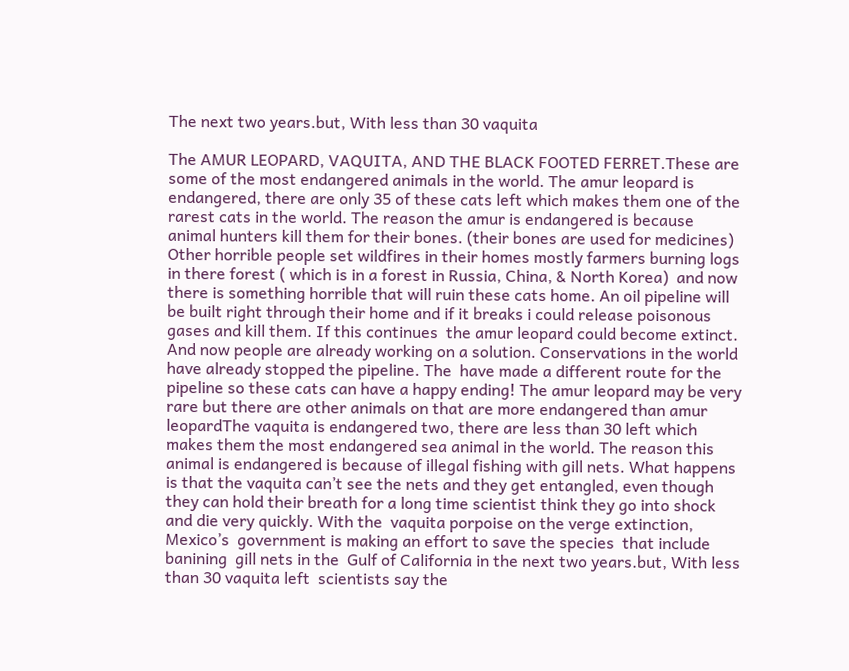The next two years.but, With less than 30 vaquita

The AMUR LEOPARD, VAQUITA, AND THE BLACK FOOTED FERRET.These are some of the most endangered animals in the world. The amur leopard is endangered, there are only 35 of these cats left which makes them one of the rarest cats in the world. The reason the amur is endangered is because animal hunters kill them for their bones. (their bones are used for medicines) Other horrible people set wildfires in their homes mostly farmers burning logs in there forest ( which is in a forest in Russia, China, & North Korea)  and now there is something horrible that will ruin these cats home. An oil pipeline will be built right through their home and if it breaks i could release poisonous gases and kill them. If this continues  the amur leopard could become extinct. And now people are already working on a solution. Conservations in the world have already stopped the pipeline. The  have made a different route for the pipeline so these cats can have a happy ending! The amur leopard may be very rare but there are other animals on that are more endangered than amur leopardThe vaquita is endangered two, there are less than 30 left which makes them the most endangered sea animal in the world. The reason this animal is endangered is because of illegal fishing with gill nets. What happens is that the vaquita can’t see the nets and they get entangled, even though they can hold their breath for a long time scientist think they go into shock and die very quickly. With the  vaquita porpoise on the verge extinction, Mexico’s  government is making an effort to save the species  that include banining  gill nets in the  Gulf of California in the next two years.but, With less than 30 vaquita left  scientists say the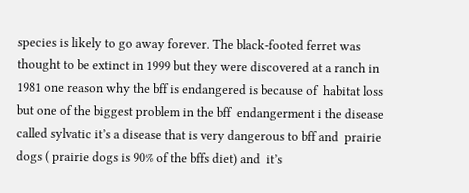species is likely to go away forever. The black-footed ferret was thought to be extinct in 1999 but they were discovered at a ranch in 1981 one reason why the bff is endangered is because of  habitat loss but one of the biggest problem in the bff  endangerment i the disease called sylvatic it’s a disease that is very dangerous to bff and  prairie dogs ( prairie dogs is 90% of the bffs diet) and  it’s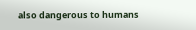also dangerous to humans